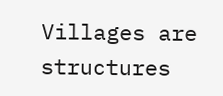Villages are structures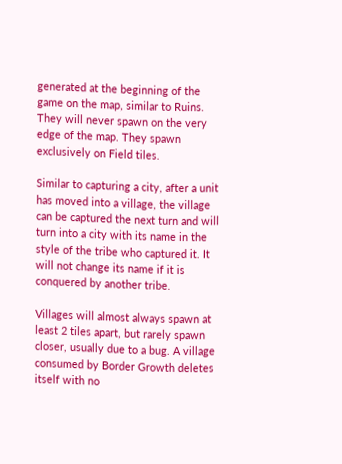generated at the beginning of the game on the map, similar to Ruins. They will never spawn on the very edge of the map. They spawn exclusively on Field tiles.

Similar to capturing a city, after a unit has moved into a village, the village can be captured the next turn and will turn into a city with its name in the style of the tribe who captured it. It will not change its name if it is conquered by another tribe.

Villages will almost always spawn at least 2 tiles apart, but rarely spawn closer, usually due to a bug. A village consumed by Border Growth deletes itself with no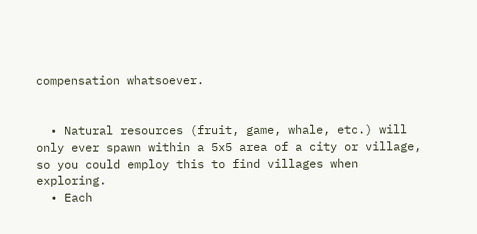compensation whatsoever.


  • Natural resources (fruit, game, whale, etc.) will only ever spawn within a 5x5 area of a city or village, so you could employ this to find villages when exploring.
  • Each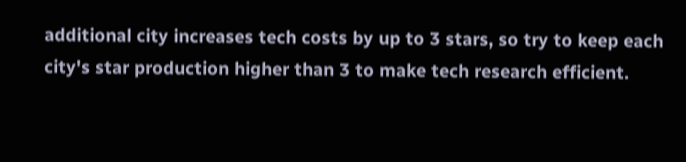additional city increases tech costs by up to 3 stars, so try to keep each city's star production higher than 3 to make tech research efficient.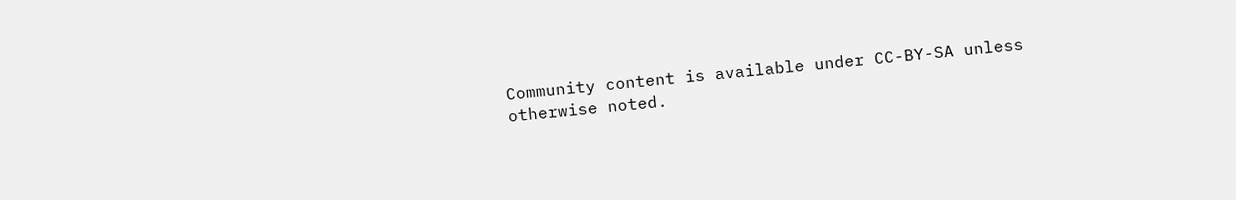Community content is available under CC-BY-SA unless otherwise noted.